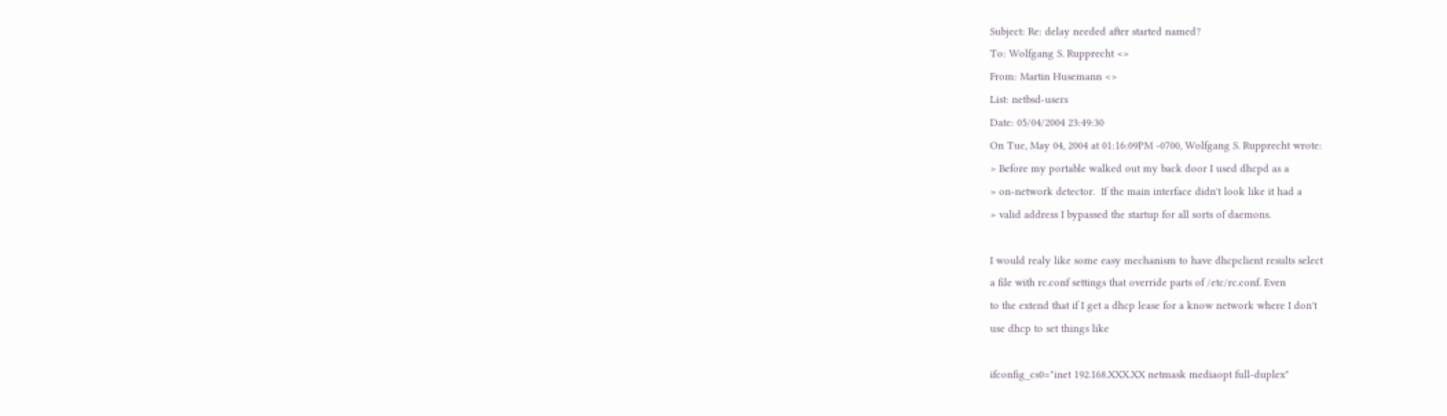Subject: Re: delay needed after started named?
To: Wolfgang S. Rupprecht <>
From: Martin Husemann <>
List: netbsd-users
Date: 05/04/2004 23:49:30
On Tue, May 04, 2004 at 01:16:09PM -0700, Wolfgang S. Rupprecht wrote:
> Before my portable walked out my back door I used dhcpd as a
> on-network detector.  If the main interface didn't look like it had a
> valid address I bypassed the startup for all sorts of daemons.

I would realy like some easy mechanism to have dhcpclient results select
a file with rc.conf settings that override parts of /etc/rc.conf. Even
to the extend that if I get a dhcp lease for a know network where I don't
use dhcp to set things like

ifconfig_cs0="inet 192.168.XXX.XX netmask mediaopt full-duplex"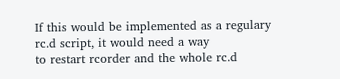If this would be implemented as a regulary rc.d script, it would need a way
to restart rcorder and the whole rc.d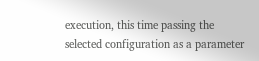execution, this time passing the
selected configuration as a parameter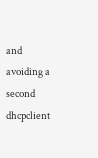and avoiding a second dhcpclient